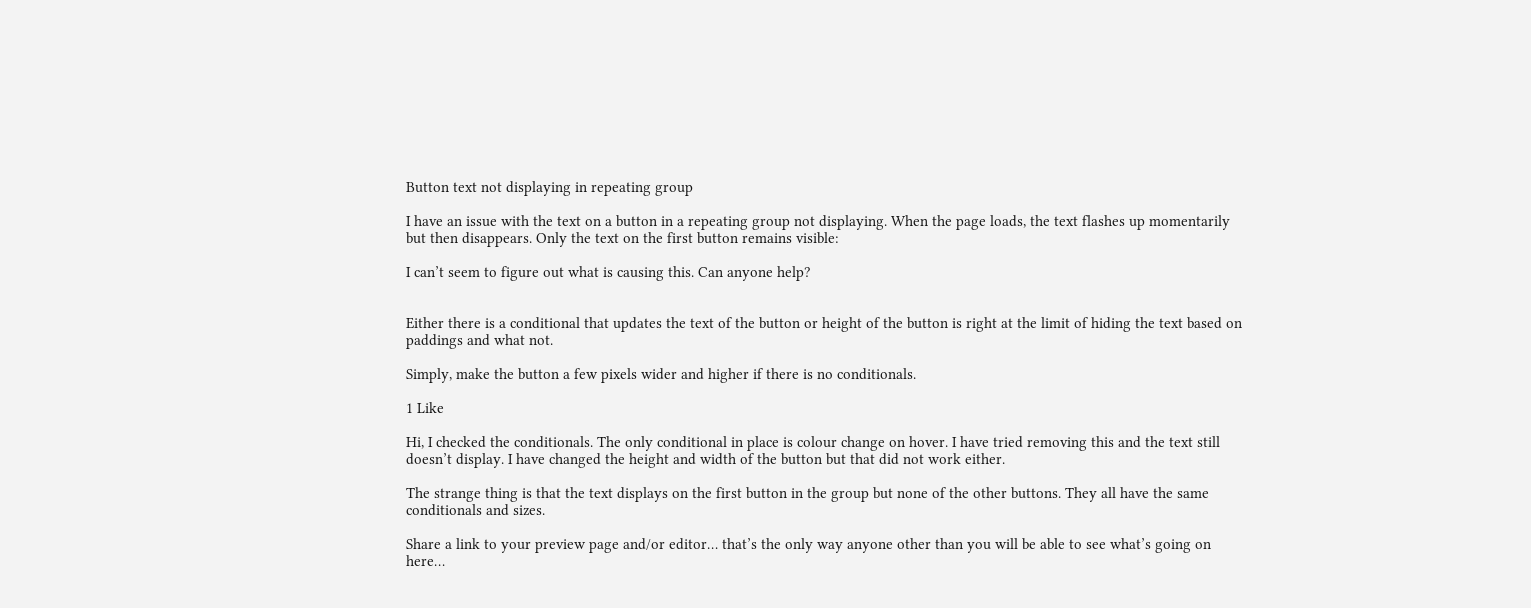Button text not displaying in repeating group

I have an issue with the text on a button in a repeating group not displaying. When the page loads, the text flashes up momentarily but then disappears. Only the text on the first button remains visible:

I can’t seem to figure out what is causing this. Can anyone help?


Either there is a conditional that updates the text of the button or height of the button is right at the limit of hiding the text based on paddings and what not.

Simply, make the button a few pixels wider and higher if there is no conditionals.

1 Like

Hi, I checked the conditionals. The only conditional in place is colour change on hover. I have tried removing this and the text still doesn’t display. I have changed the height and width of the button but that did not work either.

The strange thing is that the text displays on the first button in the group but none of the other buttons. They all have the same conditionals and sizes.

Share a link to your preview page and/or editor… that’s the only way anyone other than you will be able to see what’s going on here…